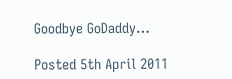Goodbye GoDaddy…

Posted 5th April 2011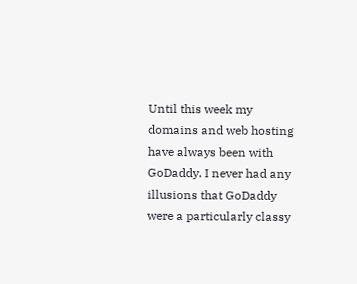Until this week my domains and web hosting have always been with GoDaddy. I never had any illusions that GoDaddy were a particularly classy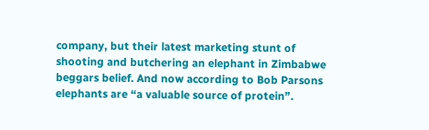company, but their latest marketing stunt of shooting and butchering an elephant in Zimbabwe beggars belief. And now according to Bob Parsons elephants are “a valuable source of protein”.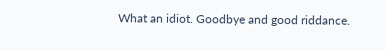What an idiot. Goodbye and good riddance.